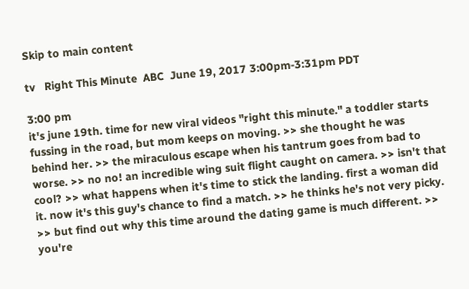Skip to main content

tv   Right This Minute  ABC  June 19, 2017 3:00pm-3:31pm PDT

3:00 pm
it's june 19th. time for new viral videos "right this minute." a toddler starts fussing in the road, but mom keeps on moving. >> she thought he was behind her. >> the miraculous escape when his tantrum goes from bad to worse. >> no no! an incredible wing suit flight caught on camera. >> isn't that cool? >> what happens when it's time to stick the landing. first a woman did it. now it's this guy's chance to find a match. >> he thinks he's not very picky. >> but find out why this time around the dating game is much different. >> you're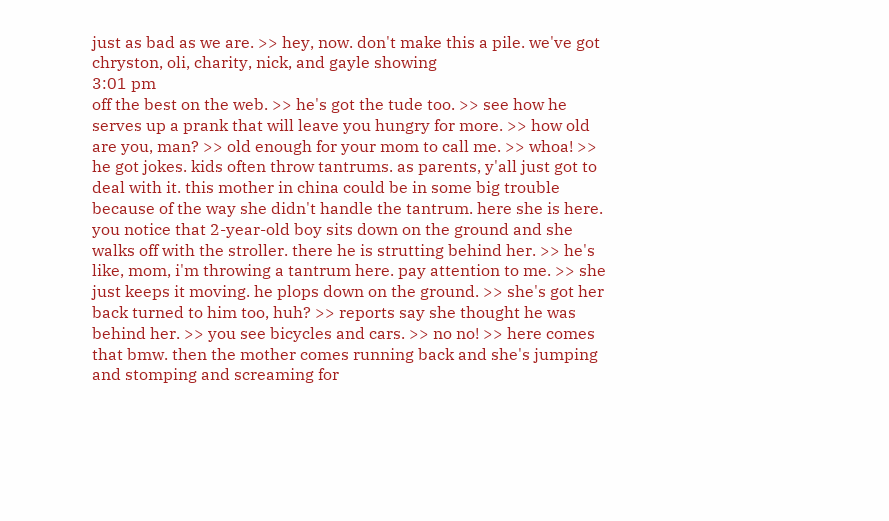just as bad as we are. >> hey, now. don't make this a pile. we've got chryston, oli, charity, nick, and gayle showing
3:01 pm
off the best on the web. >> he's got the tude too. >> see how he serves up a prank that will leave you hungry for more. >> how old are you, man? >> old enough for your mom to call me. >> whoa! >> he got jokes. kids often throw tantrums. as parents, y'all just got to deal with it. this mother in china could be in some big trouble because of the way she didn't handle the tantrum. here she is here. you notice that 2-year-old boy sits down on the ground and she walks off with the stroller. there he is strutting behind her. >> he's like, mom, i'm throwing a tantrum here. pay attention to me. >> she just keeps it moving. he plops down on the ground. >> she's got her back turned to him too, huh? >> reports say she thought he was behind her. >> you see bicycles and cars. >> no no! >> here comes that bmw. then the mother comes running back and she's jumping and stomping and screaming for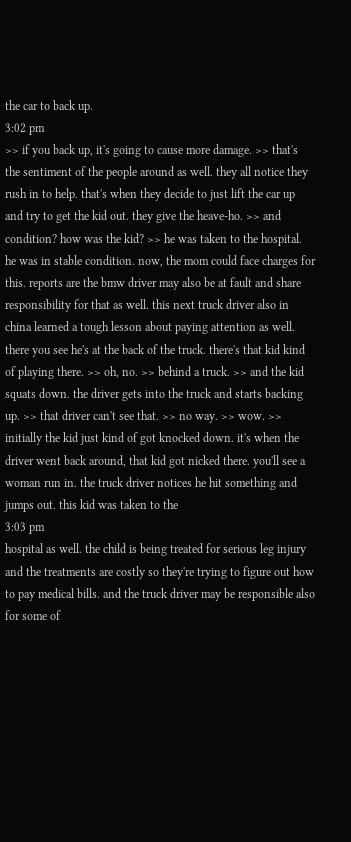the car to back up.
3:02 pm
>> if you back up, it's going to cause more damage. >> that's the sentiment of the people around as well. they all notice they rush in to help. that's when they decide to just lift the car up and try to get the kid out. they give the heave-ho. >> and condition? how was the kid? >> he was taken to the hospital. he was in stable condition. now, the mom could face charges for this. reports are the bmw driver may also be at fault and share responsibility for that as well. this next truck driver also in china learned a tough lesson about paying attention as well. there you see he's at the back of the truck. there's that kid kind of playing there. >> oh, no. >> behind a truck. >> and the kid squats down. the driver gets into the truck and starts backing up. >> that driver can't see that. >> no way. >> wow. >> initially the kid just kind of got knocked down. it's when the driver went back around, that kid got nicked there. you'll see a woman run in. the truck driver notices he hit something and jumps out. this kid was taken to the
3:03 pm
hospital as well. the child is being treated for serious leg injury and the treatments are costly so they're trying to figure out how to pay medical bills. and the truck driver may be responsible also for some of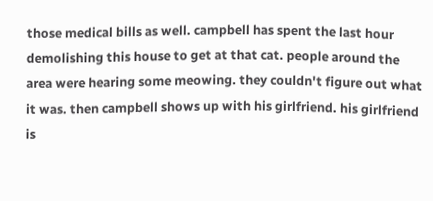those medical bills as well. campbell has spent the last hour demolishing this house to get at that cat. people around the area were hearing some meowing. they couldn't figure out what it was. then campbell shows up with his girlfriend. his girlfriend is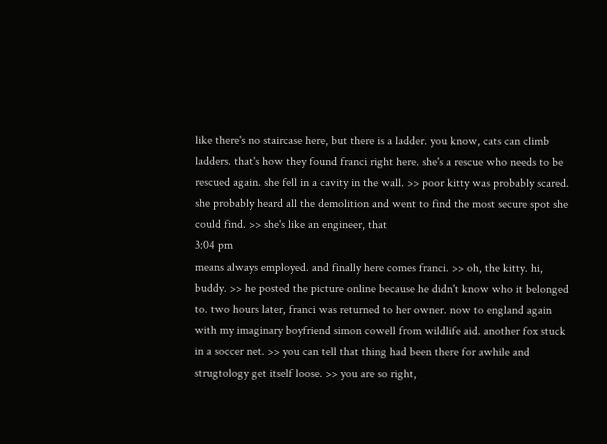like there's no staircase here, but there is a ladder. you know, cats can climb ladders. that's how they found franci right here. she's a rescue who needs to be rescued again. she fell in a cavity in the wall. >> poor kitty was probably scared. she probably heard all the demolition and went to find the most secure spot she could find. >> she's like an engineer, that
3:04 pm
means always employed. and finally here comes franci. >> oh, the kitty. hi, buddy. >> he posted the picture online because he didn't know who it belonged to. two hours later, franci was returned to her owner. now to england again with my imaginary boyfriend simon cowell from wildlife aid. another fox stuck in a soccer net. >> you can tell that thing had been there for awhile and strugtology get itself loose. >> you are so right,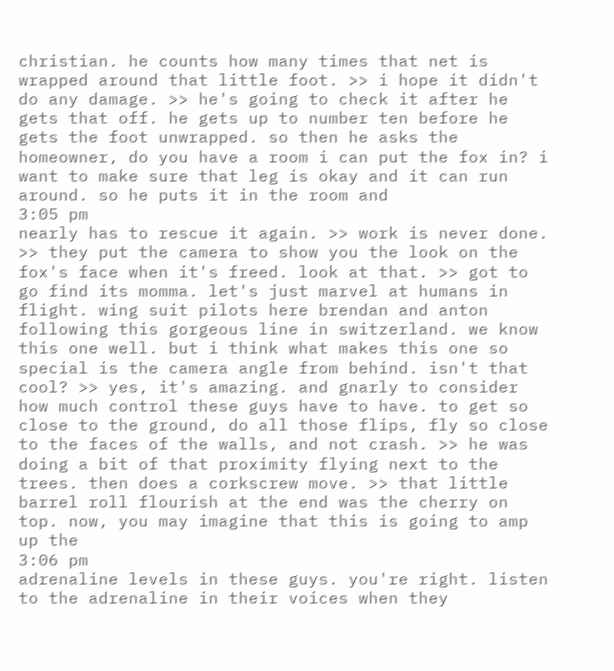christian. he counts how many times that net is wrapped around that little foot. >> i hope it didn't do any damage. >> he's going to check it after he gets that off. he gets up to number ten before he gets the foot unwrapped. so then he asks the homeowner, do you have a room i can put the fox in? i want to make sure that leg is okay and it can run around. so he puts it in the room and
3:05 pm
nearly has to rescue it again. >> work is never done. >> they put the camera to show you the look on the fox's face when it's freed. look at that. >> got to go find its momma. let's just marvel at humans in flight. wing suit pilots here brendan and anton following this gorgeous line in switzerland. we know this one well. but i think what makes this one so special is the camera angle from behind. isn't that cool? >> yes, it's amazing. and gnarly to consider how much control these guys have to have. to get so close to the ground, do all those flips, fly so close to the faces of the walls, and not crash. >> he was doing a bit of that proximity flying next to the trees. then does a corkscrew move. >> that little barrel roll flourish at the end was the cherry on top. now, you may imagine that this is going to amp up the
3:06 pm
adrenaline levels in these guys. you're right. listen to the adrenaline in their voices when they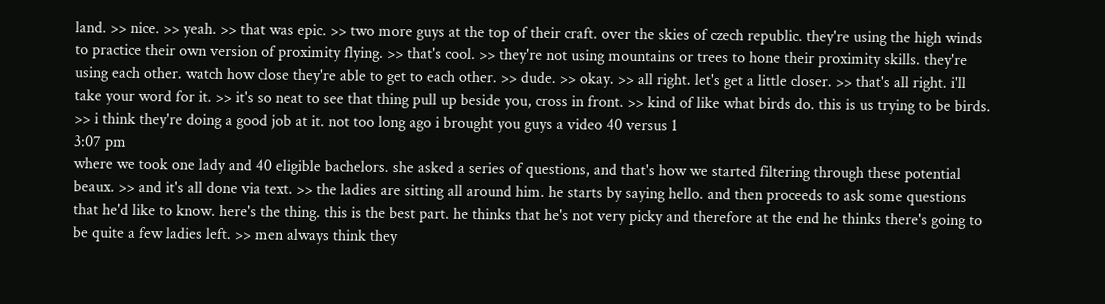land. >> nice. >> yeah. >> that was epic. >> two more guys at the top of their craft. over the skies of czech republic. they're using the high winds to practice their own version of proximity flying. >> that's cool. >> they're not using mountains or trees to hone their proximity skills. they're using each other. watch how close they're able to get to each other. >> dude. >> okay. >> all right. let's get a little closer. >> that's all right. i'll take your word for it. >> it's so neat to see that thing pull up beside you, cross in front. >> kind of like what birds do. this is us trying to be birds. >> i think they're doing a good job at it. not too long ago i brought you guys a video 40 versus 1
3:07 pm
where we took one lady and 40 eligible bachelors. she asked a series of questions, and that's how we started filtering through these potential beaux. >> and it's all done via text. >> the ladies are sitting all around him. he starts by saying hello. and then proceeds to ask some questions that he'd like to know. here's the thing. this is the best part. he thinks that he's not very picky and therefore at the end he thinks there's going to be quite a few ladies left. >> men always think they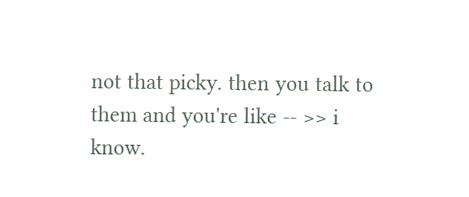not that picky. then you talk to them and you're like -- >> i know.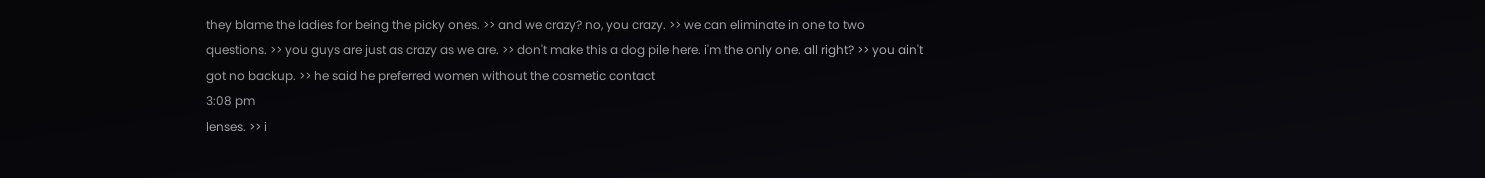they blame the ladies for being the picky ones. >> and we crazy? no, you crazy. >> we can eliminate in one to two questions. >> you guys are just as crazy as we are. >> don't make this a dog pile here. i'm the only one. all right? >> you ain't got no backup. >> he said he preferred women without the cosmetic contact
3:08 pm
lenses. >> i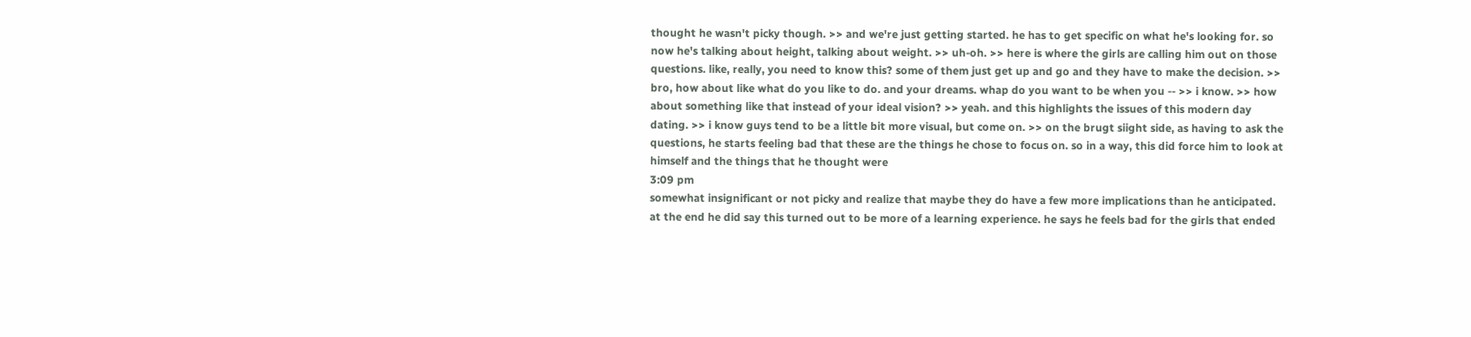thought he wasn't picky though. >> and we're just getting started. he has to get specific on what he's looking for. so now he's talking about height, talking about weight. >> uh-oh. >> here is where the girls are calling him out on those questions. like, really, you need to know this? some of them just get up and go and they have to make the decision. >> bro, how about like what do you like to do. and your dreams. whap do you want to be when you -- >> i know. >> how about something like that instead of your ideal vision? >> yeah. and this highlights the issues of this modern day dating. >> i know guys tend to be a little bit more visual, but come on. >> on the brugt siight side, as having to ask the questions, he starts feeling bad that these are the things he chose to focus on. so in a way, this did force him to look at himself and the things that he thought were
3:09 pm
somewhat insignificant or not picky and realize that maybe they do have a few more implications than he anticipated. at the end he did say this turned out to be more of a learning experience. he says he feels bad for the girls that ended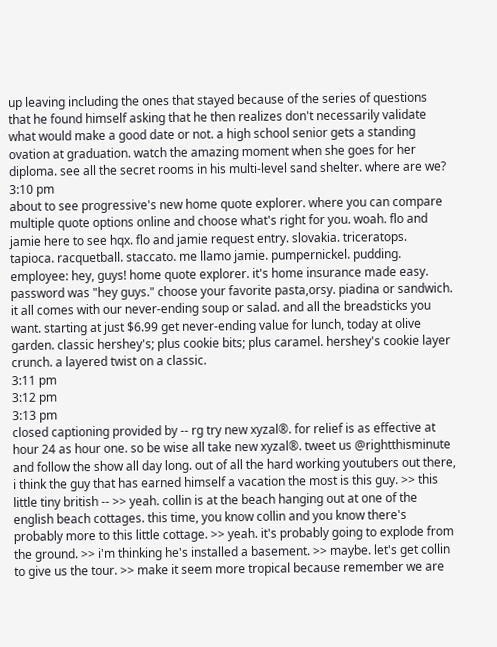up leaving including the ones that stayed because of the series of questions that he found himself asking that he then realizes don't necessarily validate what would make a good date or not. a high school senior gets a standing ovation at graduation. watch the amazing moment when she goes for her diploma. see all the secret rooms in his multi-level sand shelter. where are we?
3:10 pm
about to see progressive's new home quote explorer. where you can compare multiple quote options online and choose what's right for you. woah. flo and jamie here to see hqx. flo and jamie request entry. slovakia. triceratops. tapioca. racquetball. staccato. me llamo jamie. pumpernickel. pudding. employee: hey, guys! home quote explorer. it's home insurance made easy. password was "hey guys." choose your favorite pasta,orsy. piadina or sandwich. it all comes with our never-ending soup or salad. and all the breadsticks you want. starting at just $6.99 get never-ending value for lunch, today at olive garden. classic hershey's; plus cookie bits; plus caramel. hershey's cookie layer crunch. a layered twist on a classic.
3:11 pm
3:12 pm
3:13 pm
closed captioning provided by -- rg try new xyzal®. for relief is as effective at hour 24 as hour one. so be wise all take new xyzal®. tweet us @rightthisminute and follow the show all day long. out of all the hard working youtubers out there, i think the guy that has earned himself a vacation the most is this guy. >> this little tiny british -- >> yeah. collin is at the beach hanging out at one of the english beach cottages. this time, you know collin and you know there's probably more to this little cottage. >> yeah. it's probably going to explode from the ground. >> i'm thinking he's installed a basement. >> maybe. let's get collin to give us the tour. >> make it seem more tropical because remember we are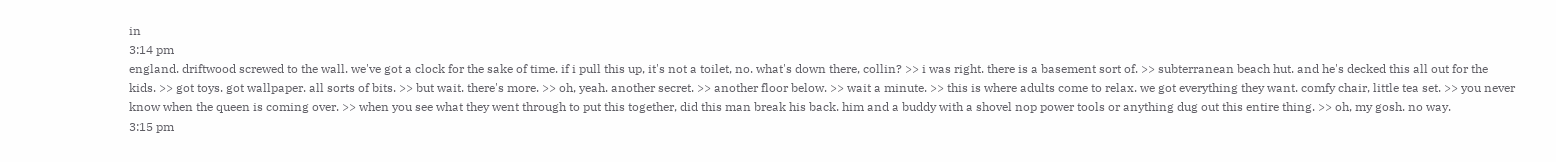in
3:14 pm
england. driftwood screwed to the wall. we've got a clock for the sake of time. if i pull this up, it's not a toilet, no. what's down there, collin? >> i was right. there is a basement sort of. >> subterranean beach hut. and he's decked this all out for the kids. >> got toys. got wallpaper. all sorts of bits. >> but wait. there's more. >> oh, yeah. another secret. >> another floor below. >> wait a minute. >> this is where adults come to relax. we got everything they want. comfy chair, little tea set. >> you never know when the queen is coming over. >> when you see what they went through to put this together, did this man break his back. him and a buddy with a shovel nop power tools or anything dug out this entire thing. >> oh, my gosh. no way.
3:15 pm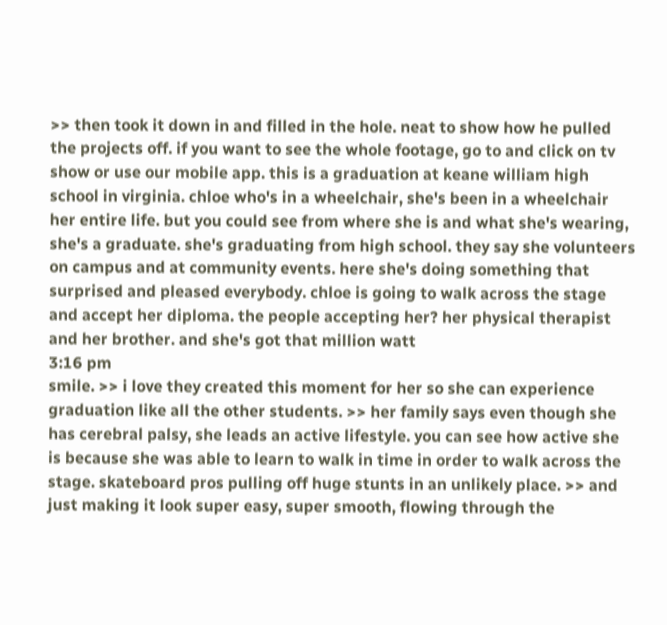>> then took it down in and filled in the hole. neat to show how he pulled the projects off. if you want to see the whole footage, go to and click on tv show or use our mobile app. this is a graduation at keane william high school in virginia. chloe who's in a wheelchair, she's been in a wheelchair her entire life. but you could see from where she is and what she's wearing, she's a graduate. she's graduating from high school. they say she volunteers on campus and at community events. here she's doing something that surprised and pleased everybody. chloe is going to walk across the stage and accept her diploma. the people accepting her? her physical therapist and her brother. and she's got that million watt
3:16 pm
smile. >> i love they created this moment for her so she can experience graduation like all the other students. >> her family says even though she has cerebral palsy, she leads an active lifestyle. you can see how active she is because she was able to learn to walk in time in order to walk across the stage. skateboard pros pulling off huge stunts in an unlikely place. >> and just making it look super easy, super smooth, flowing through the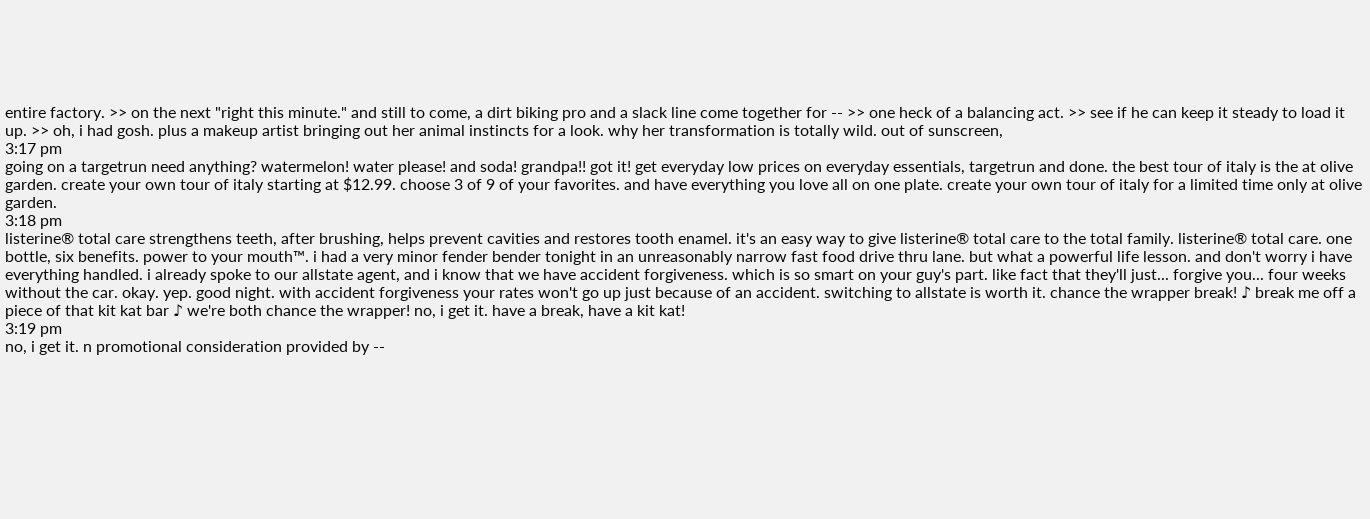entire factory. >> on the next "right this minute." and still to come, a dirt biking pro and a slack line come together for -- >> one heck of a balancing act. >> see if he can keep it steady to load it up. >> oh, i had gosh. plus a makeup artist bringing out her animal instincts for a look. why her transformation is totally wild. out of sunscreen,
3:17 pm
going on a targetrun need anything? watermelon! water please! and soda! grandpa!! got it! get everyday low prices on everyday essentials, targetrun and done. the best tour of italy is the at olive garden. create your own tour of italy starting at $12.99. choose 3 of 9 of your favorites. and have everything you love all on one plate. create your own tour of italy for a limited time only at olive garden.
3:18 pm
listerine® total care strengthens teeth, after brushing, helps prevent cavities and restores tooth enamel. it's an easy way to give listerine® total care to the total family. listerine® total care. one bottle, six benefits. power to your mouth™. i had a very minor fender bender tonight in an unreasonably narrow fast food drive thru lane. but what a powerful life lesson. and don't worry i have everything handled. i already spoke to our allstate agent, and i know that we have accident forgiveness. which is so smart on your guy's part. like fact that they'll just... forgive you... four weeks without the car. okay. yep. good night. with accident forgiveness your rates won't go up just because of an accident. switching to allstate is worth it. chance the wrapper break! ♪ break me off a piece of that kit kat bar ♪ we're both chance the wrapper! no, i get it. have a break, have a kit kat!
3:19 pm
no, i get it. n promotional consideration provided by --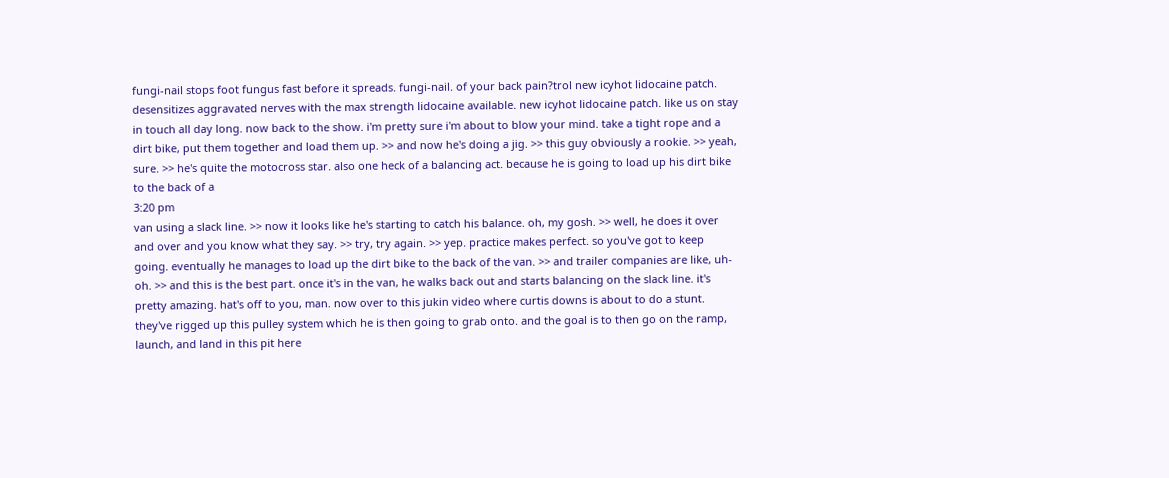fungi-nail stops foot fungus fast before it spreads. fungi-nail. of your back pain?trol new icyhot lidocaine patch. desensitizes aggravated nerves with the max strength lidocaine available. new icyhot lidocaine patch. like us on stay in touch all day long. now back to the show. i'm pretty sure i'm about to blow your mind. take a tight rope and a dirt bike, put them together and load them up. >> and now he's doing a jig. >> this guy obviously a rookie. >> yeah, sure. >> he's quite the motocross star. also one heck of a balancing act. because he is going to load up his dirt bike to the back of a
3:20 pm
van using a slack line. >> now it looks like he's starting to catch his balance. oh, my gosh. >> well, he does it over and over and you know what they say. >> try, try again. >> yep. practice makes perfect. so you've got to keep going. eventually he manages to load up the dirt bike to the back of the van. >> and trailer companies are like, uh-oh. >> and this is the best part. once it's in the van, he walks back out and starts balancing on the slack line. it's pretty amazing. hat's off to you, man. now over to this jukin video where curtis downs is about to do a stunt. they've rigged up this pulley system which he is then going to grab onto. and the goal is to then go on the ramp, launch, and land in this pit here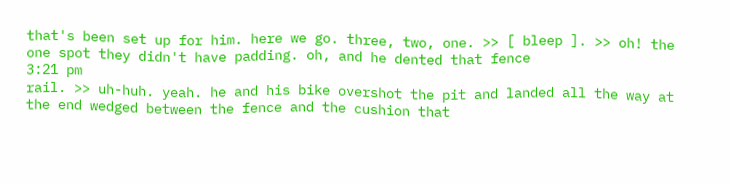that's been set up for him. here we go. three, two, one. >> [ bleep ]. >> oh! the one spot they didn't have padding. oh, and he dented that fence
3:21 pm
rail. >> uh-huh. yeah. he and his bike overshot the pit and landed all the way at the end wedged between the fence and the cushion that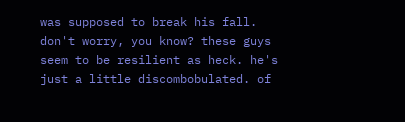was supposed to break his fall. don't worry, you know? these guys seem to be resilient as heck. he's just a little discombobulated. of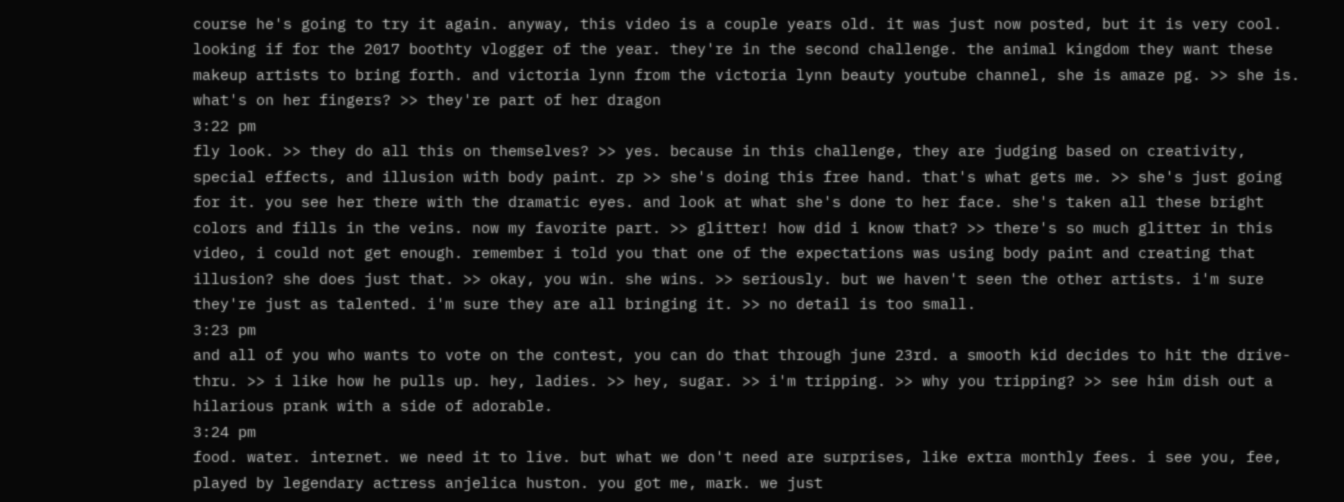course he's going to try it again. anyway, this video is a couple years old. it was just now posted, but it is very cool. looking if for the 2017 boothty vlogger of the year. they're in the second challenge. the animal kingdom they want these makeup artists to bring forth. and victoria lynn from the victoria lynn beauty youtube channel, she is amaze pg. >> she is. what's on her fingers? >> they're part of her dragon
3:22 pm
fly look. >> they do all this on themselves? >> yes. because in this challenge, they are judging based on creativity, special effects, and illusion with body paint. zp >> she's doing this free hand. that's what gets me. >> she's just going for it. you see her there with the dramatic eyes. and look at what she's done to her face. she's taken all these bright colors and fills in the veins. now my favorite part. >> glitter! how did i know that? >> there's so much glitter in this video, i could not get enough. remember i told you that one of the expectations was using body paint and creating that illusion? she does just that. >> okay, you win. she wins. >> seriously. but we haven't seen the other artists. i'm sure they're just as talented. i'm sure they are all bringing it. >> no detail is too small.
3:23 pm
and all of you who wants to vote on the contest, you can do that through june 23rd. a smooth kid decides to hit the drive-thru. >> i like how he pulls up. hey, ladies. >> hey, sugar. >> i'm tripping. >> why you tripping? >> see him dish out a hilarious prank with a side of adorable.
3:24 pm
food. water. internet. we need it to live. but what we don't need are surprises, like extra monthly fees. i see you, fee, played by legendary actress anjelica huston. you got me, mark. we just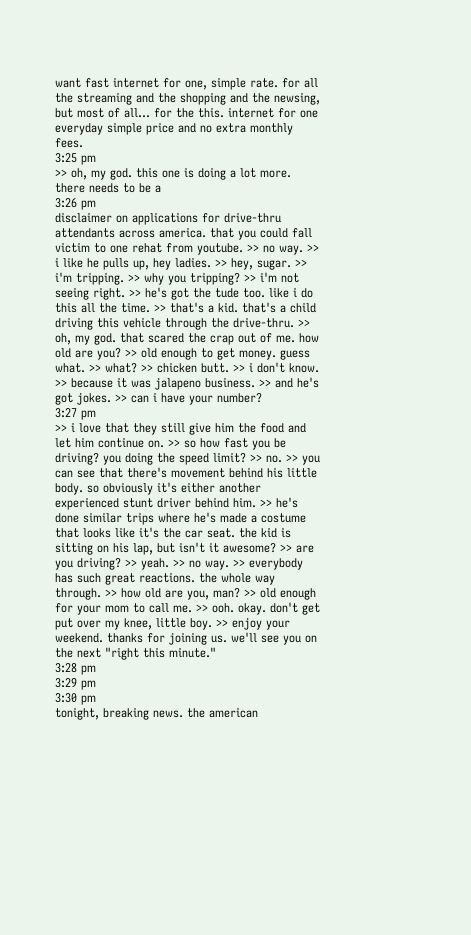want fast internet for one, simple rate. for all the streaming and the shopping and the newsing, but most of all... for the this. internet for one everyday simple price and no extra monthly fees.
3:25 pm
>> oh, my god. this one is doing a lot more. there needs to be a
3:26 pm
disclaimer on applications for drive-thru attendants across america. that you could fall victim to one rehat from youtube. >> no way. >> i like he pulls up, hey ladies. >> hey, sugar. >> i'm tripping. >> why you tripping? >> i'm not seeing right. >> he's got the tude too. like i do this all the time. >> that's a kid. that's a child driving this vehicle through the drive-thru. >> oh, my god. that scared the crap out of me. how old are you? >> old enough to get money. guess what. >> what? >> chicken butt. >> i don't know. >> because it was jalapeno business. >> and he's got jokes. >> can i have your number?
3:27 pm
>> i love that they still give him the food and let him continue on. >> so how fast you be driving? you doing the speed limit? >> no. >> you can see that there's movement behind his little body. so obviously it's either another experienced stunt driver behind him. >> he's done similar trips where he's made a costume that looks like it's the car seat. the kid is sitting on his lap, but isn't it awesome? >> are you driving? >> yeah. >> no way. >> everybody has such great reactions. the whole way through. >> how old are you, man? >> old enough for your mom to call me. >> ooh. okay. don't get put over my knee, little boy. >> enjoy your weekend. thanks for joining us. we'll see you on the next "right this minute."
3:28 pm
3:29 pm
3:30 pm
tonight, breaking news. the american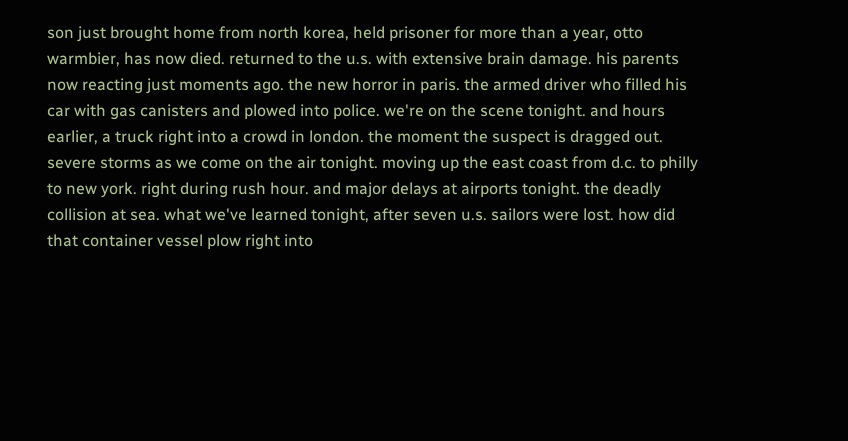son just brought home from north korea, held prisoner for more than a year, otto warmbier, has now died. returned to the u.s. with extensive brain damage. his parents now reacting just moments ago. the new horror in paris. the armed driver who filled his car with gas canisters and plowed into police. we're on the scene tonight. and hours earlier, a truck right into a crowd in london. the moment the suspect is dragged out. severe storms as we come on the air tonight. moving up the east coast from d.c. to philly to new york. right during rush hour. and major delays at airports tonight. the deadly collision at sea. what we've learned tonight, after seven u.s. sailors were lost. how did that container vessel plow right into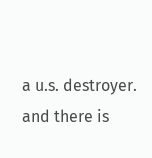a u.s. destroyer. and there is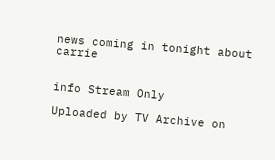news coming in tonight about carrie


info Stream Only

Uploaded by TV Archive on